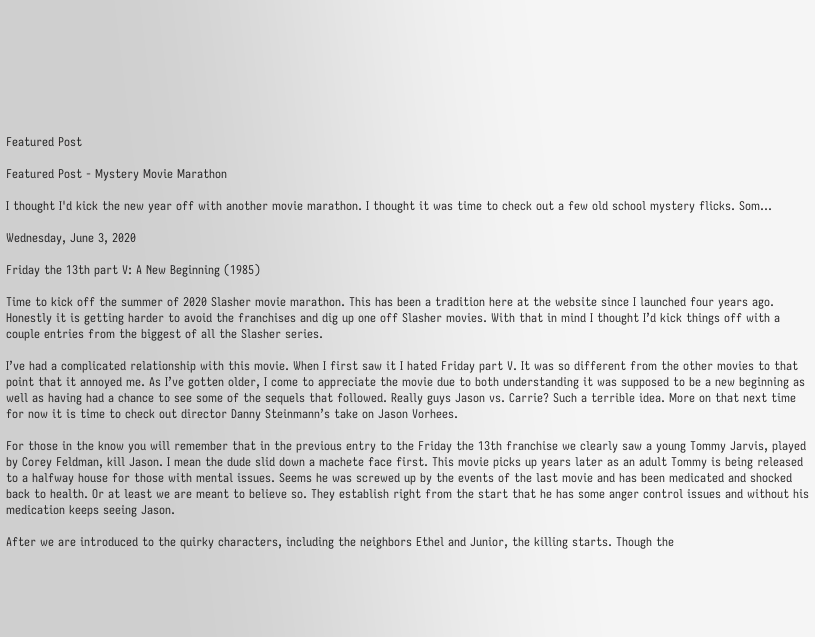Featured Post

Featured Post - Mystery Movie Marathon

I thought I'd kick the new year off with another movie marathon. I thought it was time to check out a few old school mystery flicks. Som...

Wednesday, June 3, 2020

Friday the 13th part V: A New Beginning (1985)

Time to kick off the summer of 2020 Slasher movie marathon. This has been a tradition here at the website since I launched four years ago. Honestly it is getting harder to avoid the franchises and dig up one off Slasher movies. With that in mind I thought I’d kick things off with a couple entries from the biggest of all the Slasher series.

I’ve had a complicated relationship with this movie. When I first saw it I hated Friday part V. It was so different from the other movies to that point that it annoyed me. As I’ve gotten older, I come to appreciate the movie due to both understanding it was supposed to be a new beginning as well as having had a chance to see some of the sequels that followed. Really guys Jason vs. Carrie? Such a terrible idea. More on that next time for now it is time to check out director Danny Steinmann’s take on Jason Vorhees.

For those in the know you will remember that in the previous entry to the Friday the 13th franchise we clearly saw a young Tommy Jarvis, played by Corey Feldman, kill Jason. I mean the dude slid down a machete face first. This movie picks up years later as an adult Tommy is being released to a halfway house for those with mental issues. Seems he was screwed up by the events of the last movie and has been medicated and shocked back to health. Or at least we are meant to believe so. They establish right from the start that he has some anger control issues and without his medication keeps seeing Jason.

After we are introduced to the quirky characters, including the neighbors Ethel and Junior, the killing starts. Though the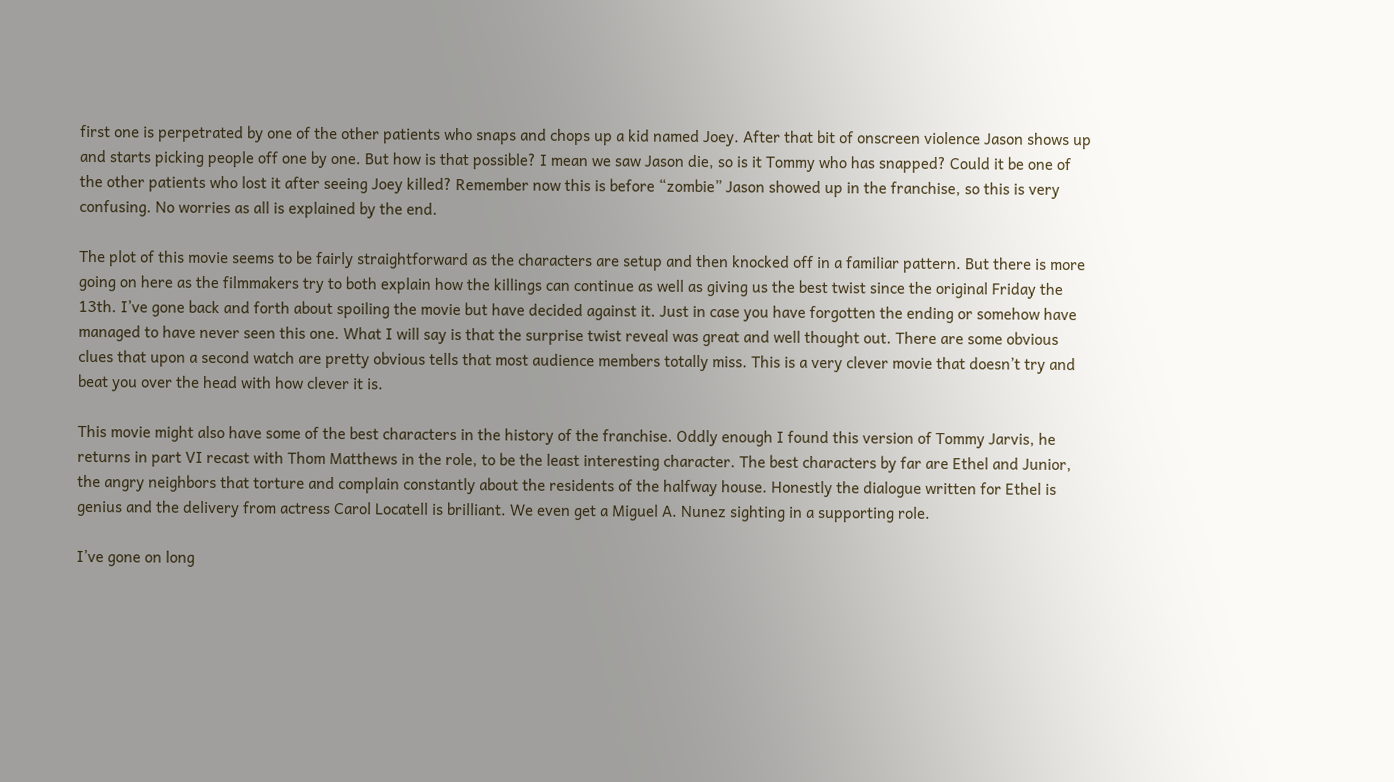first one is perpetrated by one of the other patients who snaps and chops up a kid named Joey. After that bit of onscreen violence Jason shows up and starts picking people off one by one. But how is that possible? I mean we saw Jason die, so is it Tommy who has snapped? Could it be one of the other patients who lost it after seeing Joey killed? Remember now this is before “zombie” Jason showed up in the franchise, so this is very confusing. No worries as all is explained by the end.

The plot of this movie seems to be fairly straightforward as the characters are setup and then knocked off in a familiar pattern. But there is more going on here as the filmmakers try to both explain how the killings can continue as well as giving us the best twist since the original Friday the 13th. I’ve gone back and forth about spoiling the movie but have decided against it. Just in case you have forgotten the ending or somehow have managed to have never seen this one. What I will say is that the surprise twist reveal was great and well thought out. There are some obvious clues that upon a second watch are pretty obvious tells that most audience members totally miss. This is a very clever movie that doesn’t try and beat you over the head with how clever it is.

This movie might also have some of the best characters in the history of the franchise. Oddly enough I found this version of Tommy Jarvis, he returns in part VI recast with Thom Matthews in the role, to be the least interesting character. The best characters by far are Ethel and Junior, the angry neighbors that torture and complain constantly about the residents of the halfway house. Honestly the dialogue written for Ethel is genius and the delivery from actress Carol Locatell is brilliant. We even get a Miguel A. Nunez sighting in a supporting role.

I’ve gone on long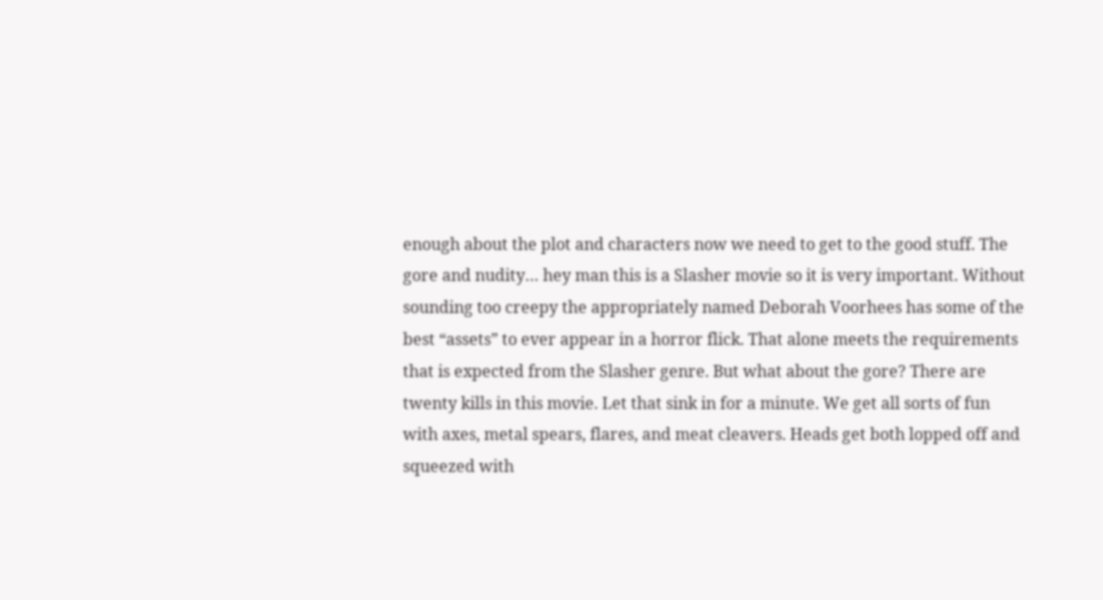enough about the plot and characters now we need to get to the good stuff. The gore and nudity… hey man this is a Slasher movie so it is very important. Without sounding too creepy the appropriately named Deborah Voorhees has some of the best “assets” to ever appear in a horror flick. That alone meets the requirements that is expected from the Slasher genre. But what about the gore? There are twenty kills in this movie. Let that sink in for a minute. We get all sorts of fun with axes, metal spears, flares, and meat cleavers. Heads get both lopped off and squeezed with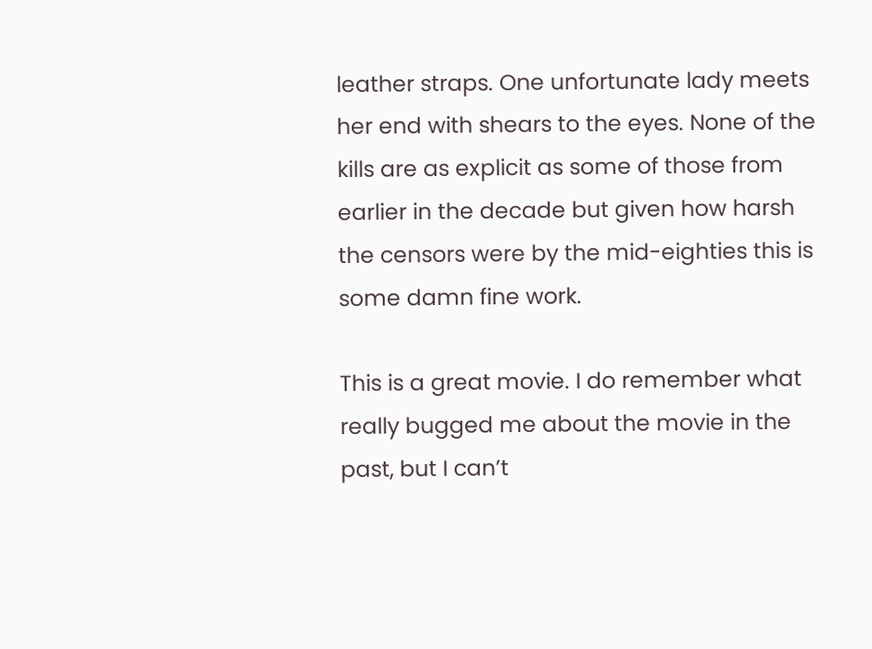leather straps. One unfortunate lady meets her end with shears to the eyes. None of the kills are as explicit as some of those from earlier in the decade but given how harsh the censors were by the mid-eighties this is some damn fine work.

This is a great movie. I do remember what really bugged me about the movie in the past, but I can’t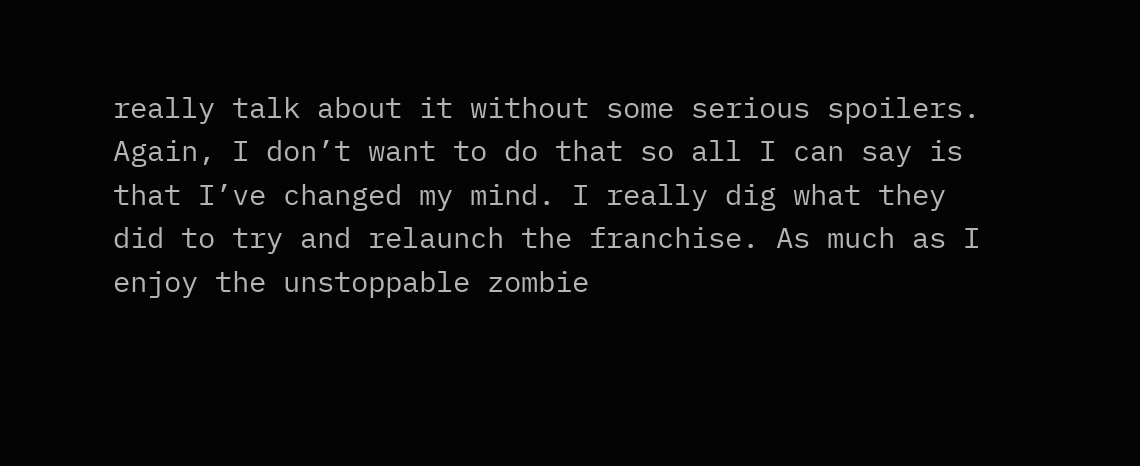really talk about it without some serious spoilers. Again, I don’t want to do that so all I can say is that I’ve changed my mind. I really dig what they did to try and relaunch the franchise. As much as I enjoy the unstoppable zombie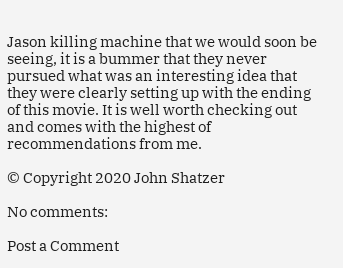Jason killing machine that we would soon be seeing, it is a bummer that they never pursued what was an interesting idea that they were clearly setting up with the ending of this movie. It is well worth checking out and comes with the highest of recommendations from me.

© Copyright 2020 John Shatzer

No comments:

Post a Comment